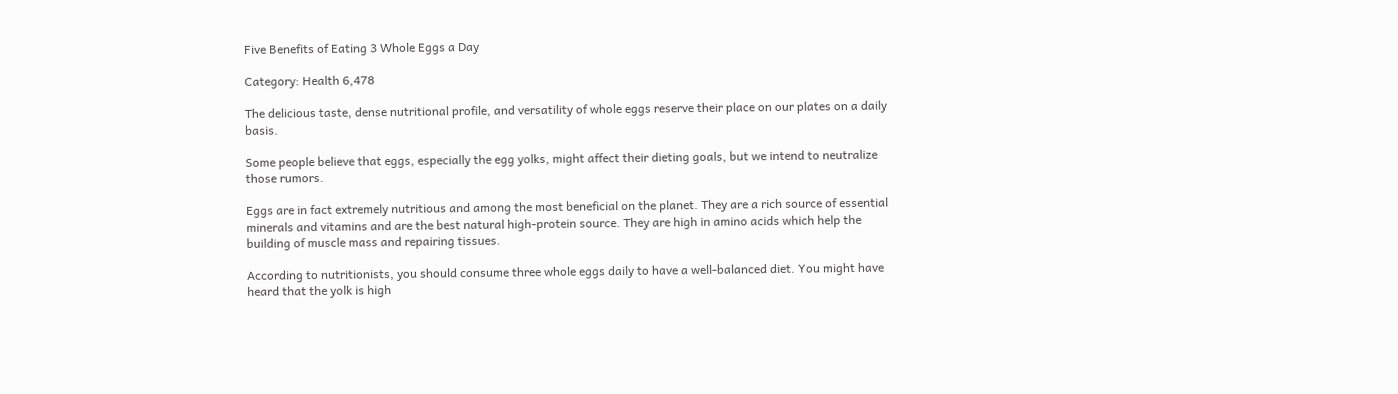Five Benefits of Eating 3 Whole Eggs a Day

Category: Health 6,478

The delicious taste, dense nutritional profile, and versatility of whole eggs reserve their place on our plates on a daily basis.

Some people believe that eggs, especially the egg yolks, might affect their dieting goals, but we intend to neutralize those rumors.

Eggs are in fact extremely nutritious and among the most beneficial on the planet. They are a rich source of essential minerals and vitamins and are the best natural high-protein source. They are high in amino acids which help the building of muscle mass and repairing tissues.

According to nutritionists, you should consume three whole eggs daily to have a well-balanced diet. You might have heard that the yolk is high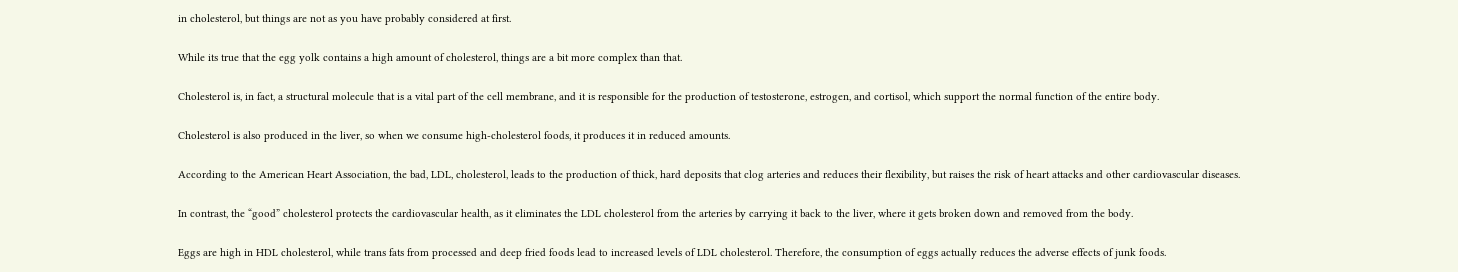in cholesterol, but things are not as you have probably considered at first.

While its true that the egg yolk contains a high amount of cholesterol, things are a bit more complex than that.

Cholesterol is, in fact, a structural molecule that is a vital part of the cell membrane, and it is responsible for the production of testosterone, estrogen, and cortisol, which support the normal function of the entire body.

Cholesterol is also produced in the liver, so when we consume high-cholesterol foods, it produces it in reduced amounts.

According to the American Heart Association, the bad, LDL, cholesterol, leads to the production of thick, hard deposits that clog arteries and reduces their flexibility, but raises the risk of heart attacks and other cardiovascular diseases.

In contrast, the “good” cholesterol protects the cardiovascular health, as it eliminates the LDL cholesterol from the arteries by carrying it back to the liver, where it gets broken down and removed from the body.

Eggs are high in HDL cholesterol, while trans fats from processed and deep fried foods lead to increased levels of LDL cholesterol. Therefore, the consumption of eggs actually reduces the adverse effects of junk foods.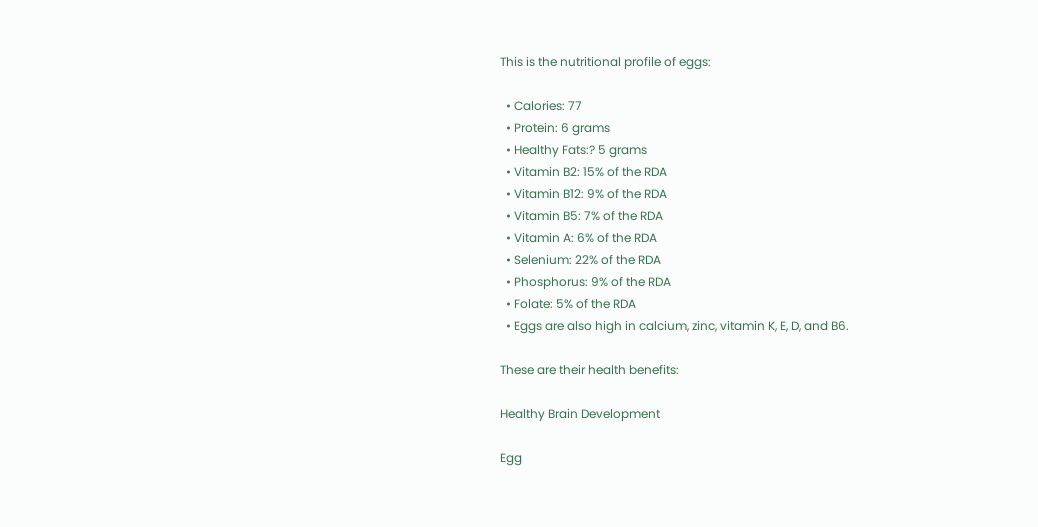This is the nutritional profile of eggs:

  • Calories: 77
  • Protein: 6 grams
  • Healthy Fats:? 5 grams
  • Vitamin B2: 15% of the RDA
  • Vitamin B12: 9% of the RDA
  • Vitamin B5: 7% of the RDA
  • Vitamin A: 6% of the RDA
  • Selenium: 22% of the RDA
  • Phosphorus: 9% of the RDA
  • Folate: 5% of the RDA
  • Eggs are also high in calcium, zinc, vitamin K, E, D, and B6.

These are their health benefits:

Healthy Brain Development

Egg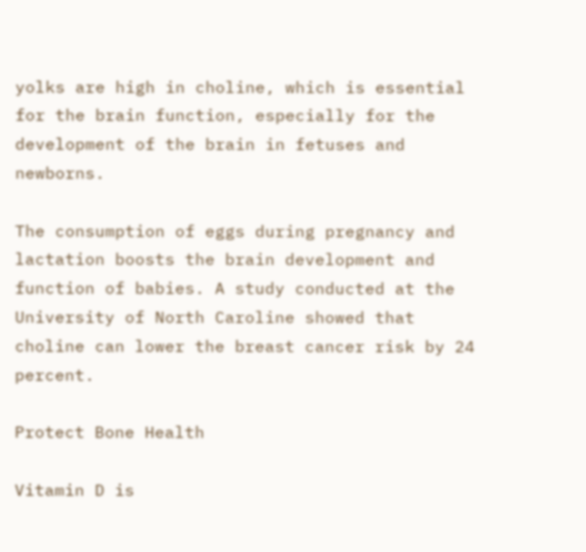yolks are high in choline, which is essential for the brain function, especially for the development of the brain in fetuses and newborns.

The consumption of eggs during pregnancy and lactation boosts the brain development and function of babies. A study conducted at the University of North Caroline showed that choline can lower the breast cancer risk by 24 percent.

Protect Bone Health

Vitamin D is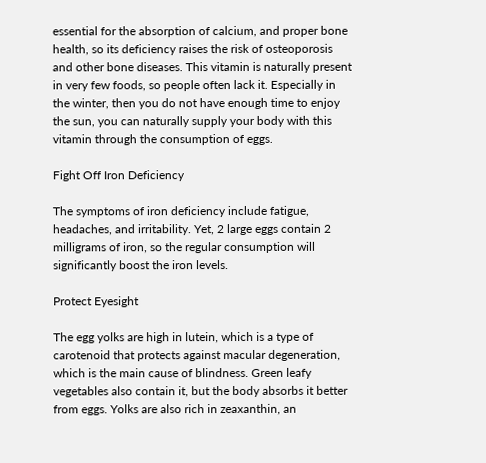essential for the absorption of calcium, and proper bone health, so its deficiency raises the risk of osteoporosis and other bone diseases. This vitamin is naturally present in very few foods, so people often lack it. Especially in the winter, then you do not have enough time to enjoy the sun, you can naturally supply your body with this vitamin through the consumption of eggs.

Fight Off Iron Deficiency

The symptoms of iron deficiency include fatigue, headaches, and irritability. Yet, 2 large eggs contain 2 milligrams of iron, so the regular consumption will significantly boost the iron levels.

Protect Eyesight

The egg yolks are high in lutein, which is a type of carotenoid that protects against macular degeneration, which is the main cause of blindness. Green leafy vegetables also contain it, but the body absorbs it better from eggs. Yolks are also rich in zeaxanthin, an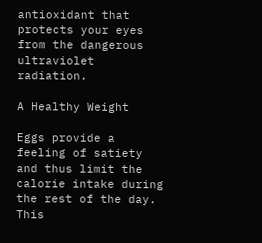antioxidant that protects your eyes from the dangerous ultraviolet radiation.

A Healthy Weight

Eggs provide a feeling of satiety and thus limit the calorie intake during the rest of the day. This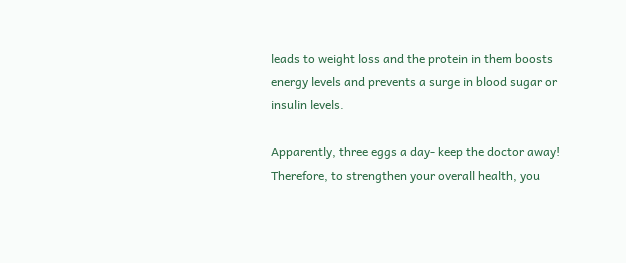leads to weight loss and the protein in them boosts energy levels and prevents a surge in blood sugar or insulin levels.

Apparently, three eggs a day- keep the doctor away! Therefore, to strengthen your overall health, you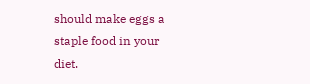should make eggs a staple food in your diet.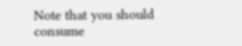Note that you should consume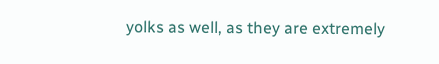yolks as well, as they are extremely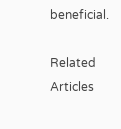beneficial.

Related Articles